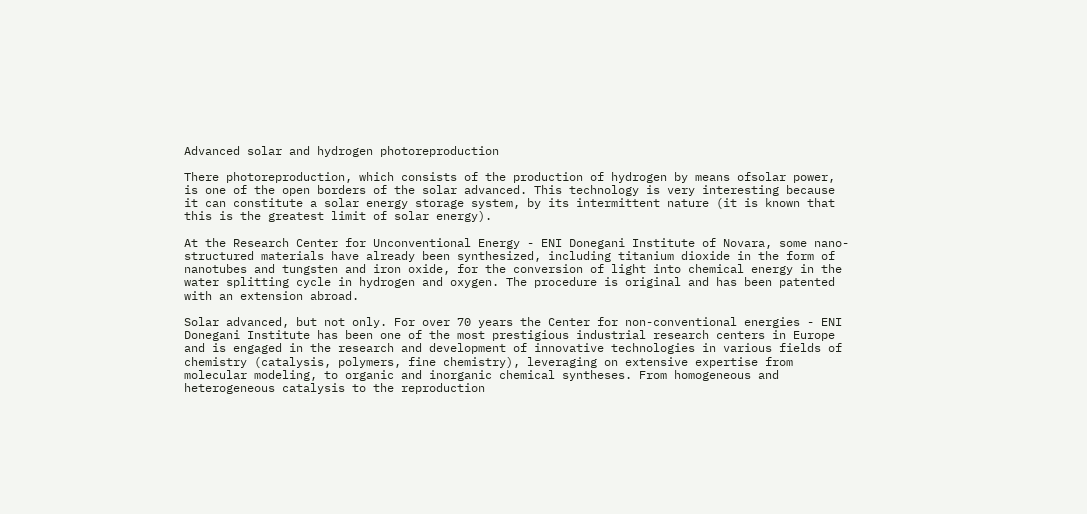Advanced solar and hydrogen photoreproduction

There photoreproduction, which consists of the production of hydrogen by means ofsolar power, is one of the open borders of the solar advanced. This technology is very interesting because it can constitute a solar energy storage system, by its intermittent nature (it is known that this is the greatest limit of solar energy).

At the Research Center for Unconventional Energy - ENI Donegani Institute of Novara, some nano-structured materials have already been synthesized, including titanium dioxide in the form of nanotubes and tungsten and iron oxide, for the conversion of light into chemical energy in the water splitting cycle in hydrogen and oxygen. The procedure is original and has been patented with an extension abroad.

Solar advanced, but not only. For over 70 years the Center for non-conventional energies - ENI Donegani Institute has been one of the most prestigious industrial research centers in Europe and is engaged in the research and development of innovative technologies in various fields of chemistry (catalysis, polymers, fine chemistry), leveraging on extensive expertise from molecular modeling, to organic and inorganic chemical syntheses. From homogeneous and heterogeneous catalysis to the reproduction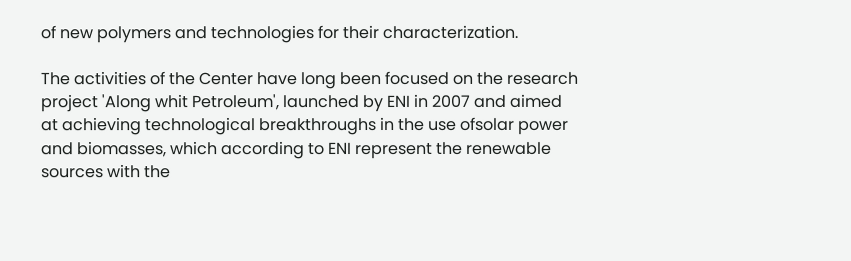of new polymers and technologies for their characterization.

The activities of the Center have long been focused on the research project 'Along whit Petroleum', launched by ENI in 2007 and aimed at achieving technological breakthroughs in the use ofsolar power and biomasses, which according to ENI represent the renewable sources with the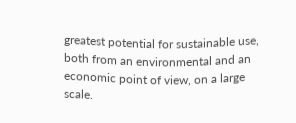greatest potential for sustainable use, both from an environmental and an economic point of view, on a large scale.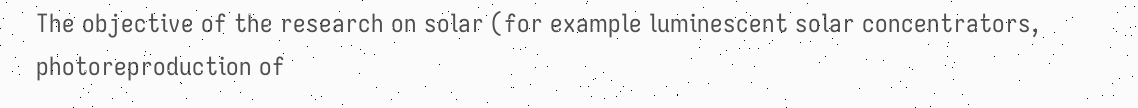The objective of the research on solar (for example luminescent solar concentrators, photoreproduction of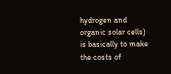hydrogen and organic solar cells) is basically to make the costs of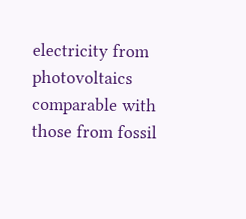electricity from photovoltaics comparable with those from fossil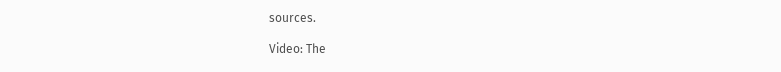sources.

Video: The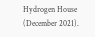Hydrogen House (December 2021).